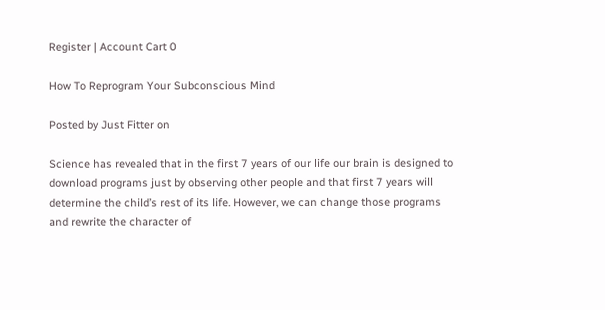Register | Account Cart 0

How To Reprogram Your Subconscious Mind

Posted by Just Fitter on

Science has revealed that in the first 7 years of our life our brain is designed to download programs just by observing other people and that first 7 years will determine the child’s rest of its life. However, we can change those programs and rewrite the character of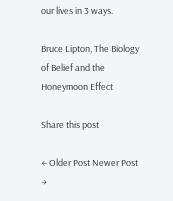our lives in 3 ways.

Bruce Lipton, The Biology of Belief and the Honeymoon Effect

Share this post

← Older Post Newer Post →